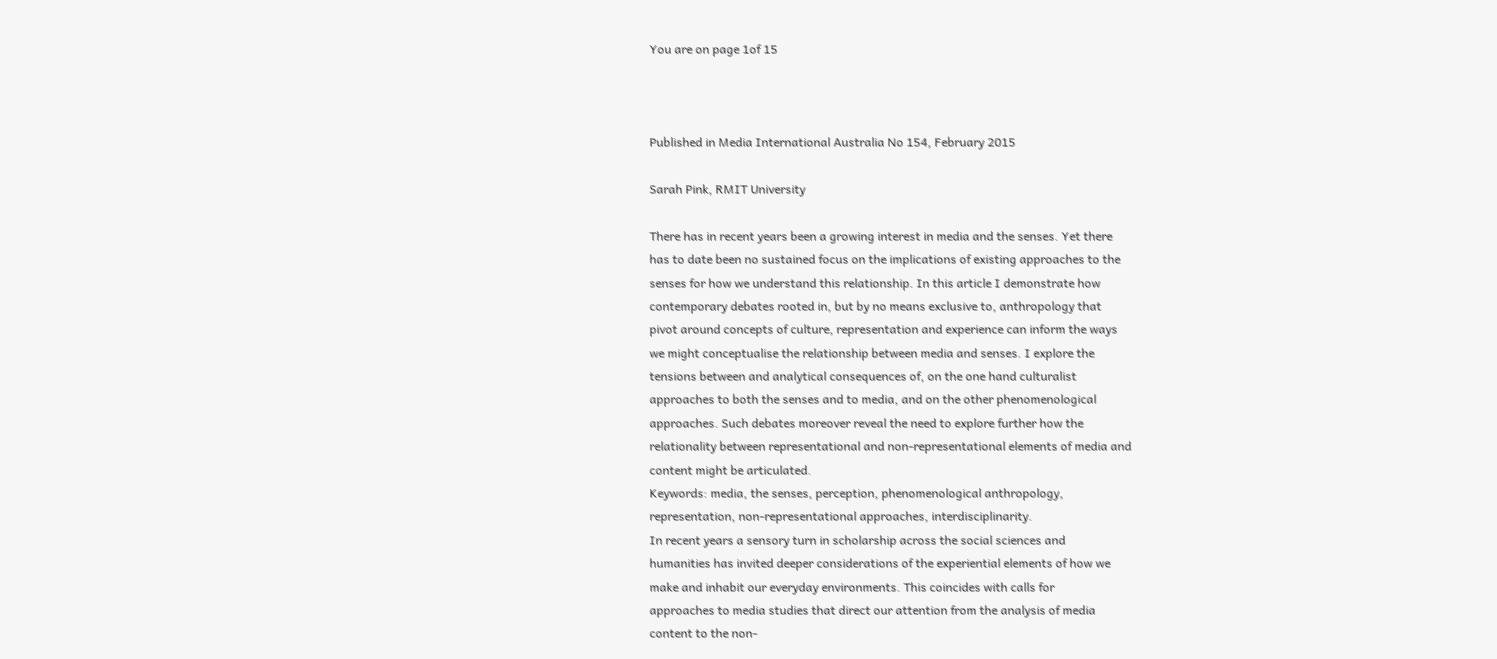You are on page 1of 15



Published in Media International Australia No 154, February 2015

Sarah Pink, RMIT University

There has in recent years been a growing interest in media and the senses. Yet there
has to date been no sustained focus on the implications of existing approaches to the
senses for how we understand this relationship. In this article I demonstrate how
contemporary debates rooted in, but by no means exclusive to, anthropology that
pivot around concepts of culture, representation and experience can inform the ways
we might conceptualise the relationship between media and senses. I explore the
tensions between and analytical consequences of, on the one hand culturalist
approaches to both the senses and to media, and on the other phenomenological
approaches. Such debates moreover reveal the need to explore further how the
relationality between representational and non-representational elements of media and
content might be articulated.
Keywords: media, the senses, perception, phenomenological anthropology,
representation, non-representational approaches, interdisciplinarity.
In recent years a sensory turn in scholarship across the social sciences and
humanities has invited deeper considerations of the experiential elements of how we
make and inhabit our everyday environments. This coincides with calls for
approaches to media studies that direct our attention from the analysis of media
content to the non-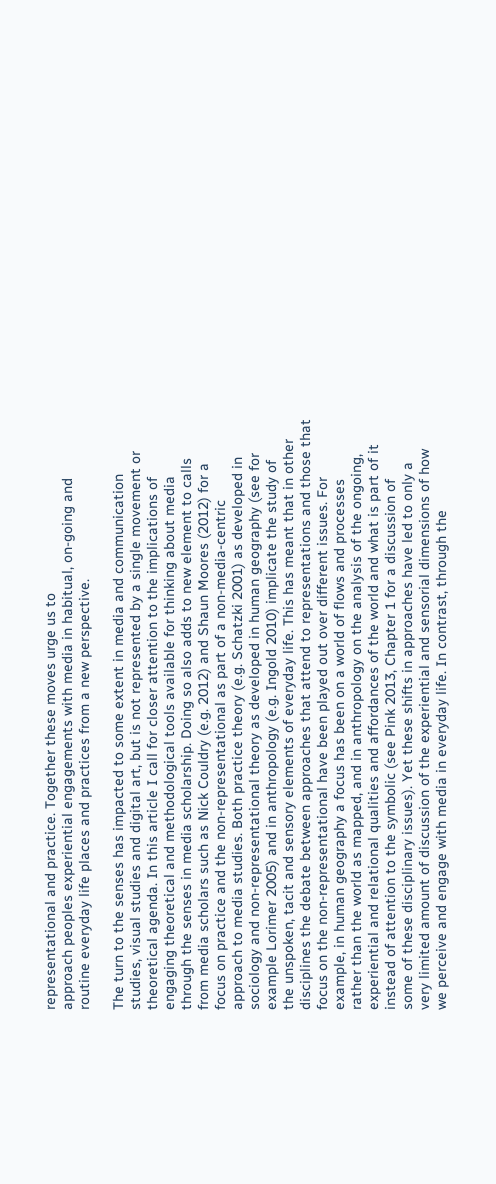representational and practice. Together these moves urge us to
approach peoples experiential engagements with media in habitual, on-going and
routine everyday life places and practices from a new perspective.

The turn to the senses has impacted to some extent in media and communication
studies, visual studies and digital art, but is not represented by a single movement or
theoretical agenda. In this article I call for closer attention to the implications of
engaging theoretical and methodological tools available for thinking about media
through the senses in media scholarship. Doing so also adds to new element to calls
from media scholars such as Nick Couldry (e.g. 2012) and Shaun Moores (2012) for a
focus on practice and the non-representational as part of a non-media-centric
approach to media studies. Both practice theory (e.g. Schatzki 2001) as developed in
sociology and non-representational theory as developed in human geography (see for
example Lorimer 2005) and in anthropology (e.g. Ingold 2010) implicate the study of
the unspoken, tacit and sensory elements of everyday life. This has meant that in other
disciplines the debate between approaches that attend to representations and those that
focus on the non-representational have been played out over different issues. For
example, in human geography a focus has been on a world of flows and processes
rather than the world as mapped, and in anthropology on the analysis of the ongoing,
experiential and relational qualities and affordances of the world and what is part of it
instead of attention to the symbolic (see Pink 2013, Chapter 1 for a discussion of
some of these disciplinary issues). Yet these shifts in approaches have led to only a
very limited amount of discussion of the experiential and sensorial dimensions of how
we perceive and engage with media in everyday life. In contrast, through the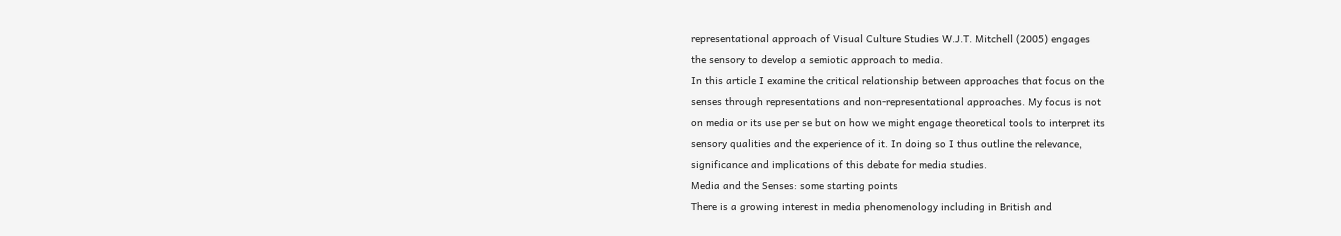representational approach of Visual Culture Studies W.J.T. Mitchell (2005) engages
the sensory to develop a semiotic approach to media.
In this article I examine the critical relationship between approaches that focus on the
senses through representations and non-representational approaches. My focus is not
on media or its use per se but on how we might engage theoretical tools to interpret its
sensory qualities and the experience of it. In doing so I thus outline the relevance,
significance and implications of this debate for media studies.
Media and the Senses: some starting points
There is a growing interest in media phenomenology including in British and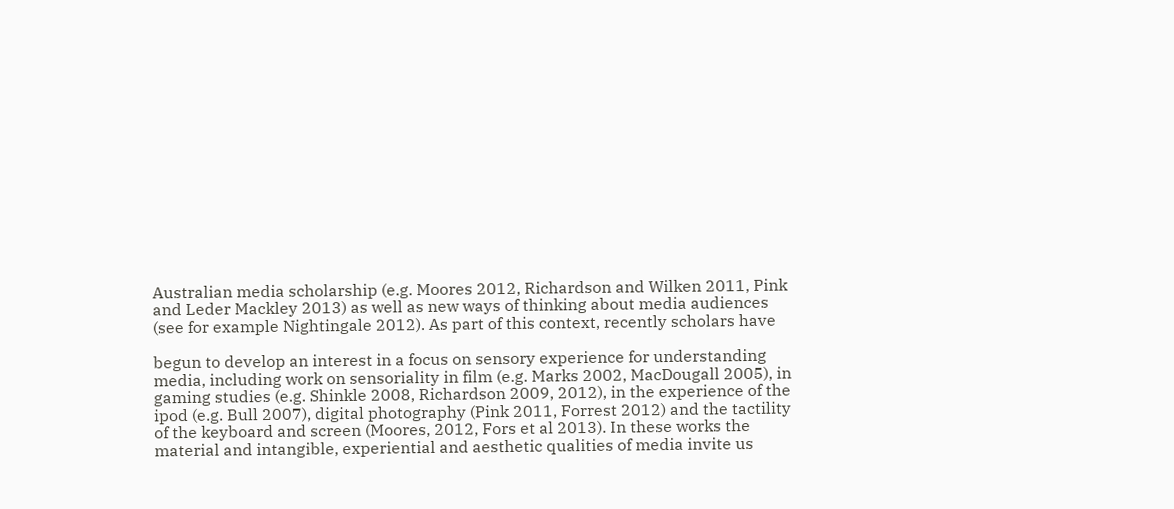Australian media scholarship (e.g. Moores 2012, Richardson and Wilken 2011, Pink
and Leder Mackley 2013) as well as new ways of thinking about media audiences
(see for example Nightingale 2012). As part of this context, recently scholars have

begun to develop an interest in a focus on sensory experience for understanding
media, including work on sensoriality in film (e.g. Marks 2002, MacDougall 2005), in
gaming studies (e.g. Shinkle 2008, Richardson 2009, 2012), in the experience of the
ipod (e.g. Bull 2007), digital photography (Pink 2011, Forrest 2012) and the tactility
of the keyboard and screen (Moores, 2012, Fors et al 2013). In these works the
material and intangible, experiential and aesthetic qualities of media invite us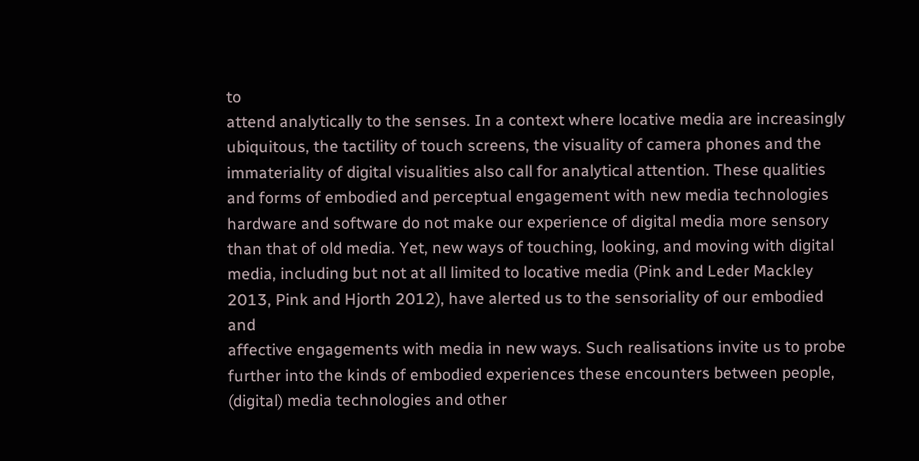to
attend analytically to the senses. In a context where locative media are increasingly
ubiquitous, the tactility of touch screens, the visuality of camera phones and the
immateriality of digital visualities also call for analytical attention. These qualities
and forms of embodied and perceptual engagement with new media technologies
hardware and software do not make our experience of digital media more sensory
than that of old media. Yet, new ways of touching, looking, and moving with digital
media, including but not at all limited to locative media (Pink and Leder Mackley
2013, Pink and Hjorth 2012), have alerted us to the sensoriality of our embodied and
affective engagements with media in new ways. Such realisations invite us to probe
further into the kinds of embodied experiences these encounters between people,
(digital) media technologies and other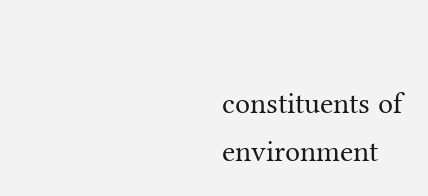constituents of environment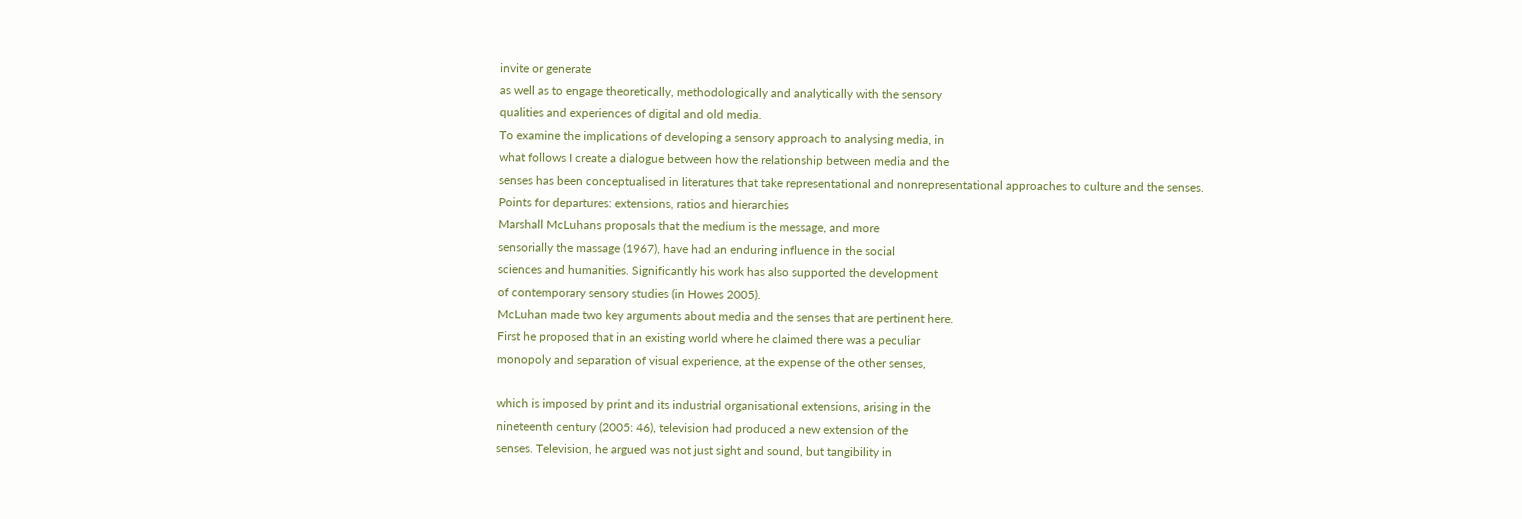invite or generate
as well as to engage theoretically, methodologically and analytically with the sensory
qualities and experiences of digital and old media.
To examine the implications of developing a sensory approach to analysing media, in
what follows I create a dialogue between how the relationship between media and the
senses has been conceptualised in literatures that take representational and nonrepresentational approaches to culture and the senses.
Points for departures: extensions, ratios and hierarchies
Marshall McLuhans proposals that the medium is the message, and more
sensorially the massage (1967), have had an enduring influence in the social
sciences and humanities. Significantly his work has also supported the development
of contemporary sensory studies (in Howes 2005).
McLuhan made two key arguments about media and the senses that are pertinent here.
First he proposed that in an existing world where he claimed there was a peculiar
monopoly and separation of visual experience, at the expense of the other senses,

which is imposed by print and its industrial organisational extensions, arising in the
nineteenth century (2005: 46), television had produced a new extension of the
senses. Television, he argued was not just sight and sound, but tangibility in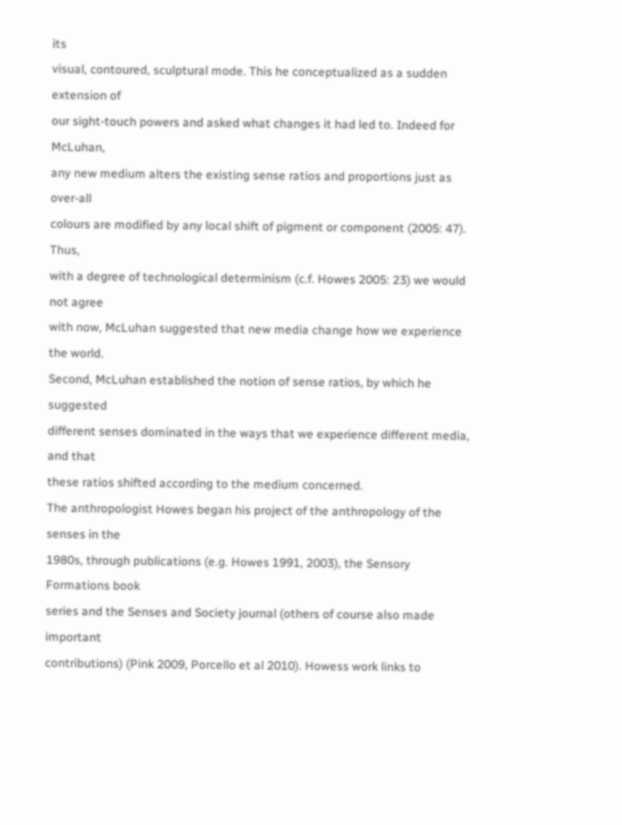its
visual, contoured, sculptural mode. This he conceptualized as a sudden extension of
our sight-touch powers and asked what changes it had led to. Indeed for McLuhan,
any new medium alters the existing sense ratios and proportions just as over-all
colours are modified by any local shift of pigment or component (2005: 47). Thus,
with a degree of technological determinism (c.f. Howes 2005: 23) we would not agree
with now, McLuhan suggested that new media change how we experience the world.
Second, McLuhan established the notion of sense ratios, by which he suggested
different senses dominated in the ways that we experience different media, and that
these ratios shifted according to the medium concerned.
The anthropologist Howes began his project of the anthropology of the senses in the
1980s, through publications (e.g. Howes 1991, 2003), the Sensory Formations book
series and the Senses and Society journal (others of course also made important
contributions) (Pink 2009, Porcello et al 2010). Howess work links to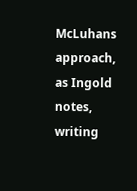McLuhans
approach, as Ingold notes, writing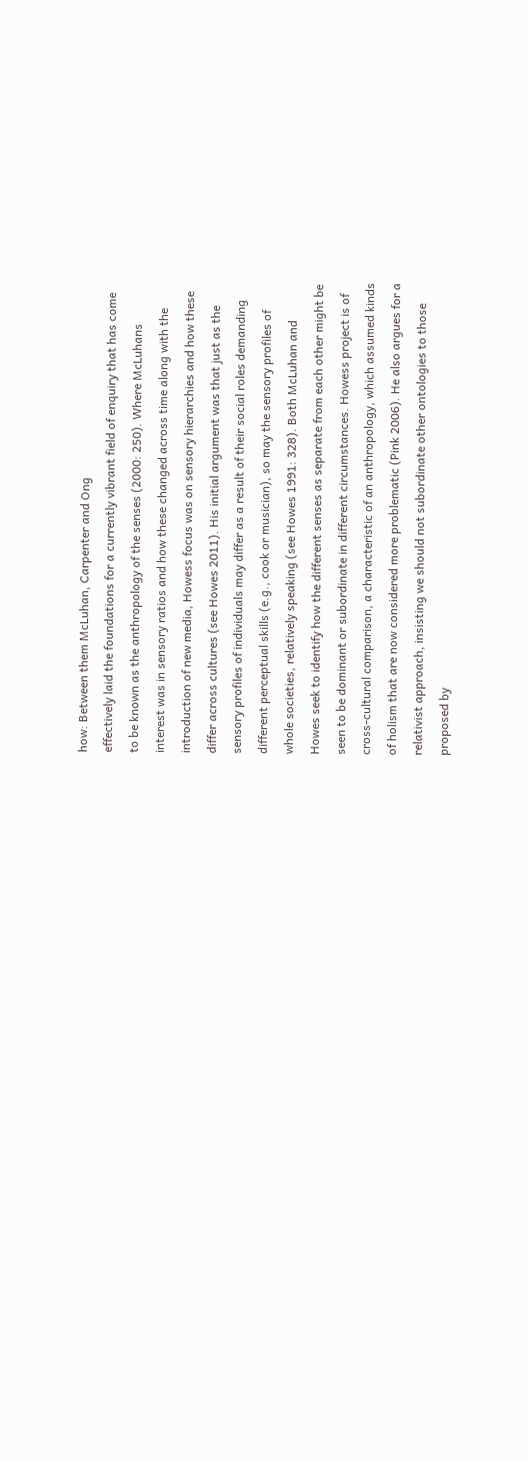how: Between them McLuhan, Carpenter and Ong
effectively laid the foundations for a currently vibrant field of enquiry that has come
to be known as the anthropology of the senses (2000: 250). Where McLuhans
interest was in sensory ratios and how these changed across time along with the
introduction of new media, Howess focus was on sensory hierarchies and how these
differ across cultures (see Howes 2011). His initial argument was that just as the
sensory profiles of individuals may differ as a result of their social roles demanding
different perceptual skills (e.g., cook or musician), so may the sensory profiles of
whole societies, relatively speaking (see Howes 1991: 328). Both McLuhan and
Howes seek to identify how the different senses as separate from each other might be
seen to be dominant or subordinate in different circumstances. Howess project is of
cross-cultural comparison, a characteristic of an anthropology, which assumed kinds
of holism that are now considered more problematic (Pink 2006). He also argues for a
relativist approach, insisting we should not subordinate other ontologies to those
proposed by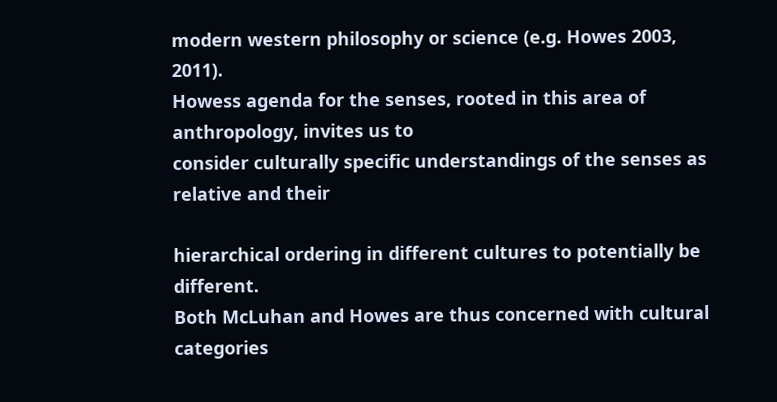modern western philosophy or science (e.g. Howes 2003, 2011).
Howess agenda for the senses, rooted in this area of anthropology, invites us to
consider culturally specific understandings of the senses as relative and their

hierarchical ordering in different cultures to potentially be different.
Both McLuhan and Howes are thus concerned with cultural categories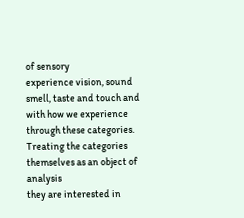of sensory
experience vision, sound smell, taste and touch and with how we experience
through these categories. Treating the categories themselves as an object of analysis
they are interested in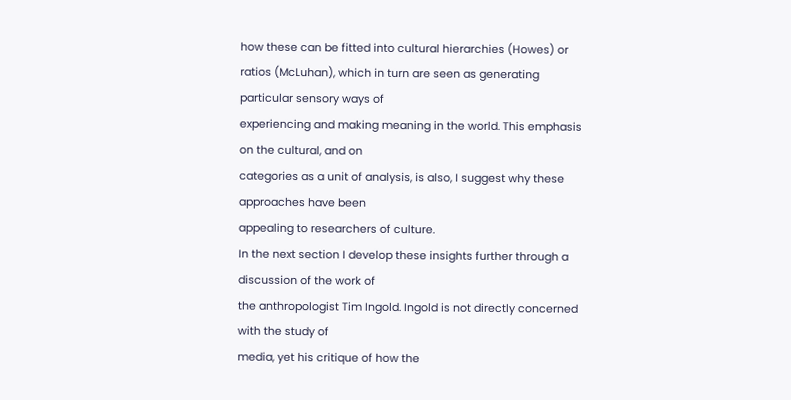how these can be fitted into cultural hierarchies (Howes) or
ratios (McLuhan), which in turn are seen as generating particular sensory ways of
experiencing and making meaning in the world. This emphasis on the cultural, and on
categories as a unit of analysis, is also, I suggest why these approaches have been
appealing to researchers of culture.
In the next section I develop these insights further through a discussion of the work of
the anthropologist Tim Ingold. Ingold is not directly concerned with the study of
media, yet his critique of how the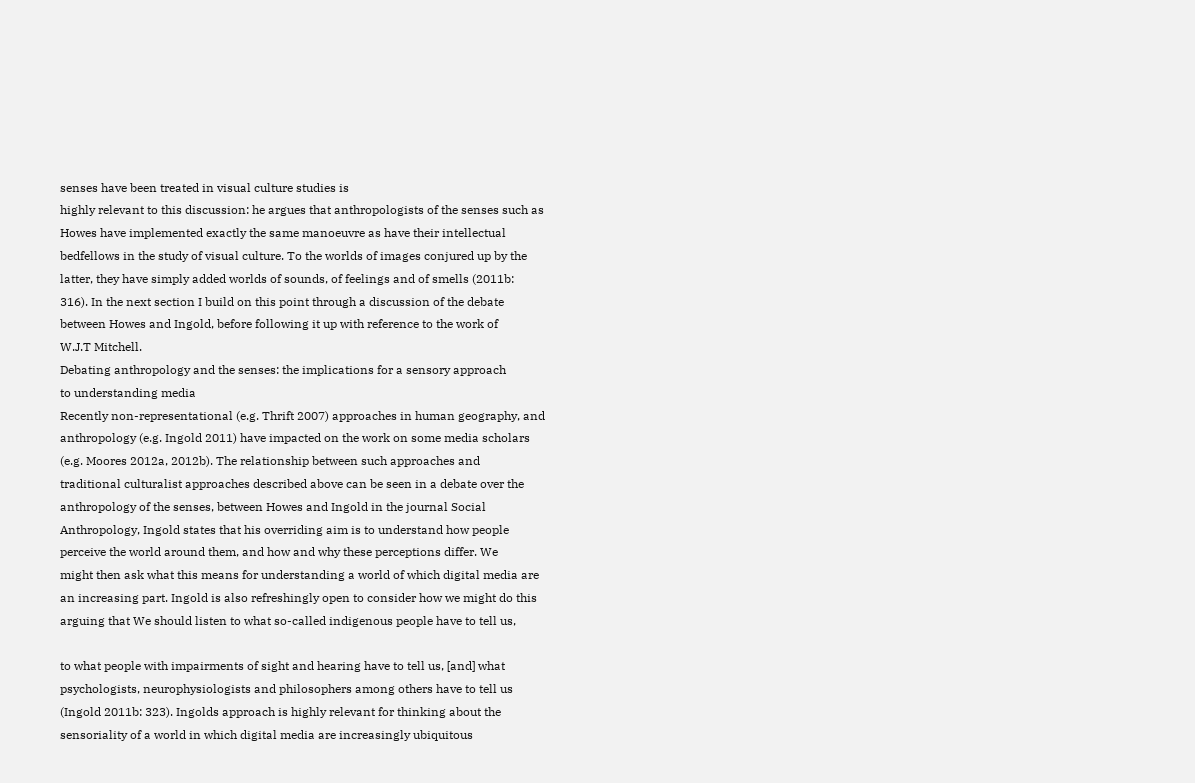senses have been treated in visual culture studies is
highly relevant to this discussion: he argues that anthropologists of the senses such as
Howes have implemented exactly the same manoeuvre as have their intellectual
bedfellows in the study of visual culture. To the worlds of images conjured up by the
latter, they have simply added worlds of sounds, of feelings and of smells (2011b:
316). In the next section I build on this point through a discussion of the debate
between Howes and Ingold, before following it up with reference to the work of
W.J.T Mitchell.
Debating anthropology and the senses: the implications for a sensory approach
to understanding media
Recently non-representational (e.g. Thrift 2007) approaches in human geography, and
anthropology (e.g. Ingold 2011) have impacted on the work on some media scholars
(e.g. Moores 2012a, 2012b). The relationship between such approaches and
traditional culturalist approaches described above can be seen in a debate over the
anthropology of the senses, between Howes and Ingold in the journal Social
Anthropology, Ingold states that his overriding aim is to understand how people
perceive the world around them, and how and why these perceptions differ. We
might then ask what this means for understanding a world of which digital media are
an increasing part. Ingold is also refreshingly open to consider how we might do this
arguing that We should listen to what so-called indigenous people have to tell us,

to what people with impairments of sight and hearing have to tell us, [and] what
psychologists, neurophysiologists and philosophers among others have to tell us
(Ingold 2011b: 323). Ingolds approach is highly relevant for thinking about the
sensoriality of a world in which digital media are increasingly ubiquitous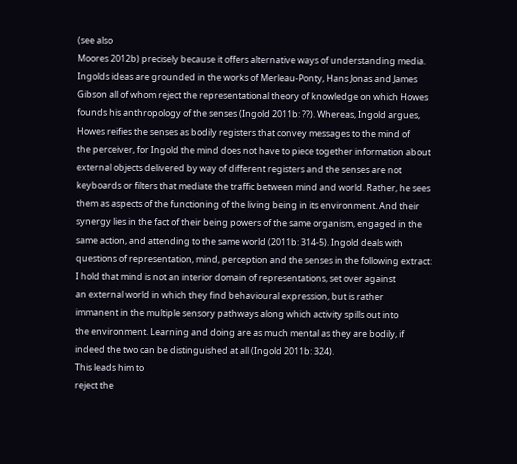(see also
Moores 2012b) precisely because it offers alternative ways of understanding media.
Ingolds ideas are grounded in the works of Merleau-Ponty, Hans Jonas and James
Gibson all of whom reject the representational theory of knowledge on which Howes
founds his anthropology of the senses (Ingold 2011b: ??). Whereas, Ingold argues,
Howes reifies the senses as bodily registers that convey messages to the mind of
the perceiver, for Ingold the mind does not have to piece together information about
external objects delivered by way of different registers and the senses are not
keyboards or filters that mediate the traffic between mind and world. Rather, he sees
them as aspects of the functioning of the living being in its environment. And their
synergy lies in the fact of their being powers of the same organism, engaged in the
same action, and attending to the same world (2011b: 314-5). Ingold deals with
questions of representation, mind, perception and the senses in the following extract:
I hold that mind is not an interior domain of representations, set over against
an external world in which they find behavioural expression, but is rather
immanent in the multiple sensory pathways along which activity spills out into
the environment. Learning and doing are as much mental as they are bodily, if
indeed the two can be distinguished at all (Ingold 2011b: 324).
This leads him to
reject the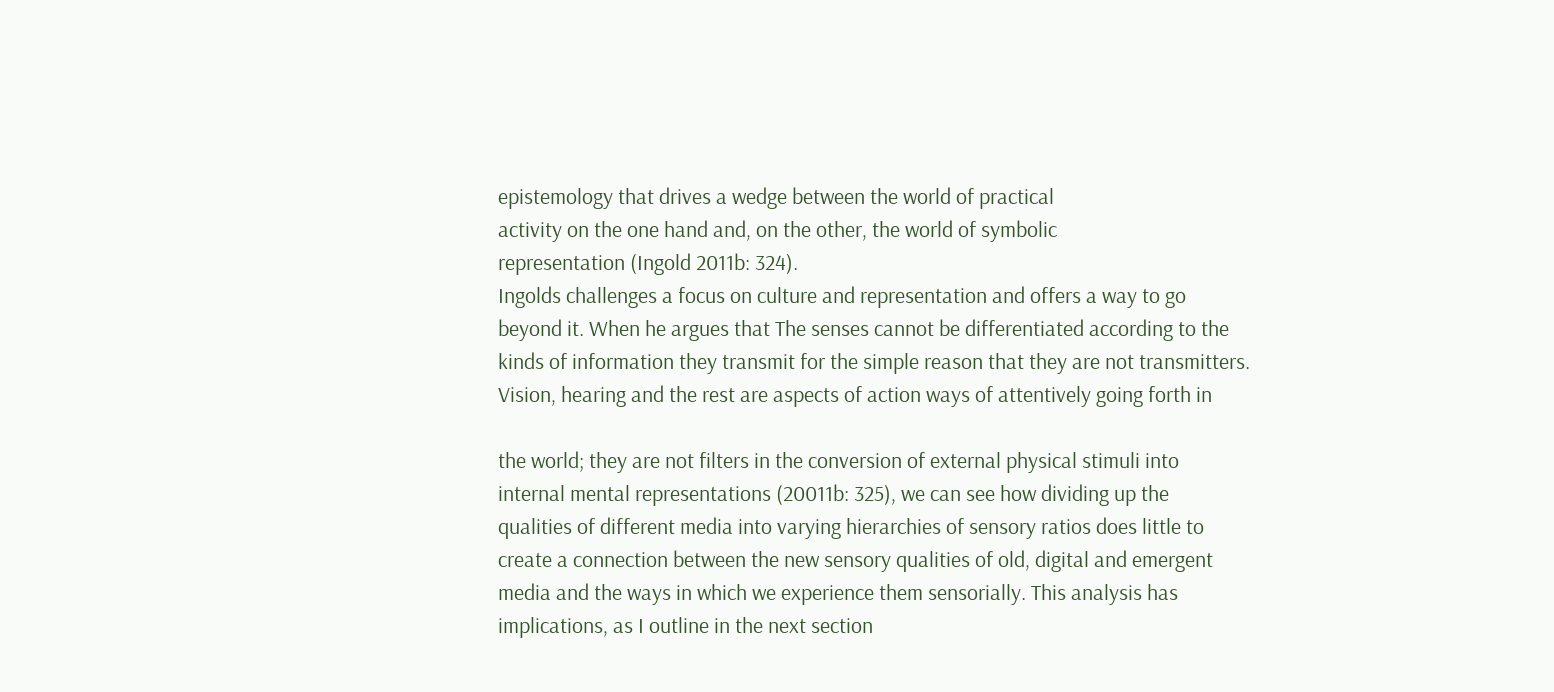epistemology that drives a wedge between the world of practical
activity on the one hand and, on the other, the world of symbolic
representation (Ingold 2011b: 324).
Ingolds challenges a focus on culture and representation and offers a way to go
beyond it. When he argues that The senses cannot be differentiated according to the
kinds of information they transmit for the simple reason that they are not transmitters.
Vision, hearing and the rest are aspects of action ways of attentively going forth in

the world; they are not filters in the conversion of external physical stimuli into
internal mental representations (20011b: 325), we can see how dividing up the
qualities of different media into varying hierarchies of sensory ratios does little to
create a connection between the new sensory qualities of old, digital and emergent
media and the ways in which we experience them sensorially. This analysis has
implications, as I outline in the next section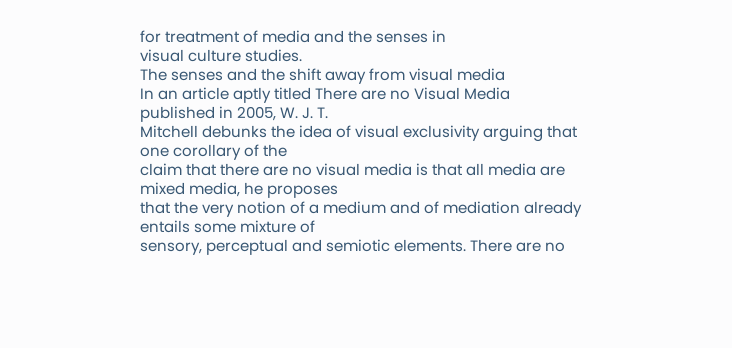for treatment of media and the senses in
visual culture studies.
The senses and the shift away from visual media
In an article aptly titled There are no Visual Media published in 2005, W. J. T.
Mitchell debunks the idea of visual exclusivity arguing that one corollary of the
claim that there are no visual media is that all media are mixed media, he proposes
that the very notion of a medium and of mediation already entails some mixture of
sensory, perceptual and semiotic elements. There are no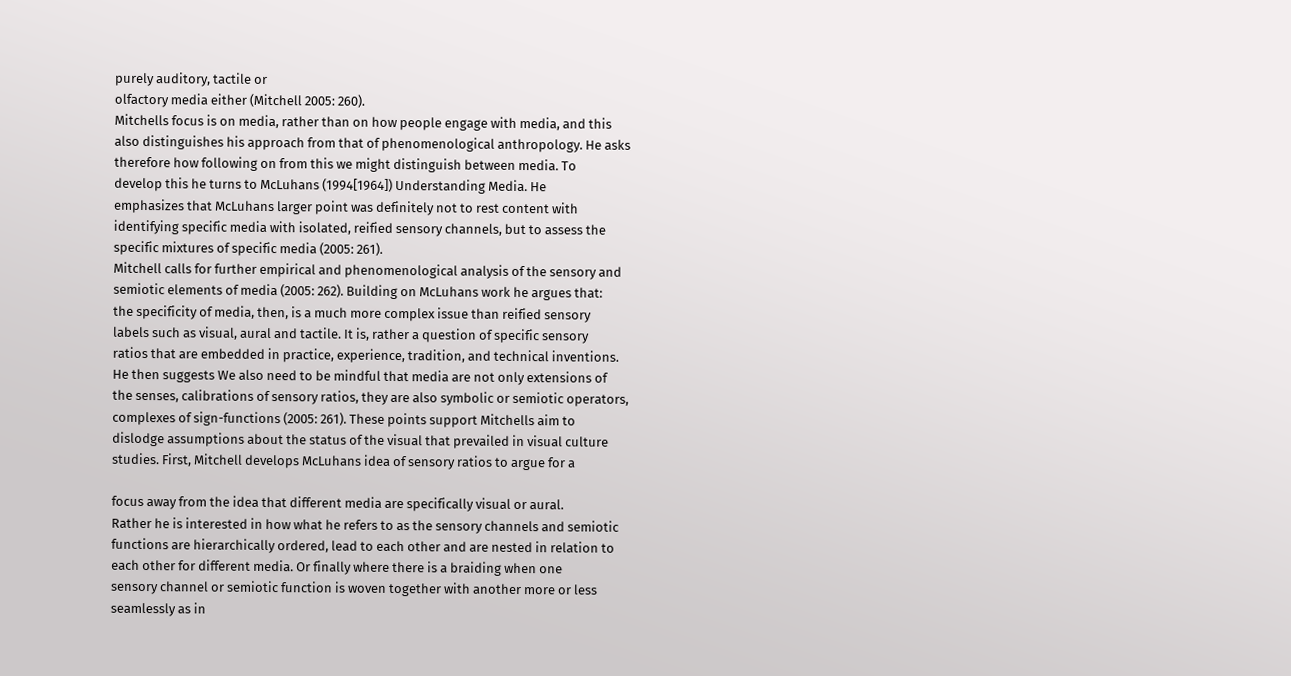purely auditory, tactile or
olfactory media either (Mitchell 2005: 260).
Mitchells focus is on media, rather than on how people engage with media, and this
also distinguishes his approach from that of phenomenological anthropology. He asks
therefore how following on from this we might distinguish between media. To
develop this he turns to McLuhans (1994[1964]) Understanding Media. He
emphasizes that McLuhans larger point was definitely not to rest content with
identifying specific media with isolated, reified sensory channels, but to assess the
specific mixtures of specific media (2005: 261).
Mitchell calls for further empirical and phenomenological analysis of the sensory and
semiotic elements of media (2005: 262). Building on McLuhans work he argues that:
the specificity of media, then, is a much more complex issue than reified sensory
labels such as visual, aural and tactile. It is, rather a question of specific sensory
ratios that are embedded in practice, experience, tradition, and technical inventions.
He then suggests We also need to be mindful that media are not only extensions of
the senses, calibrations of sensory ratios, they are also symbolic or semiotic operators,
complexes of sign-functions (2005: 261). These points support Mitchells aim to
dislodge assumptions about the status of the visual that prevailed in visual culture
studies. First, Mitchell develops McLuhans idea of sensory ratios to argue for a

focus away from the idea that different media are specifically visual or aural.
Rather he is interested in how what he refers to as the sensory channels and semiotic
functions are hierarchically ordered, lead to each other and are nested in relation to
each other for different media. Or finally where there is a braiding when one
sensory channel or semiotic function is woven together with another more or less
seamlessly as in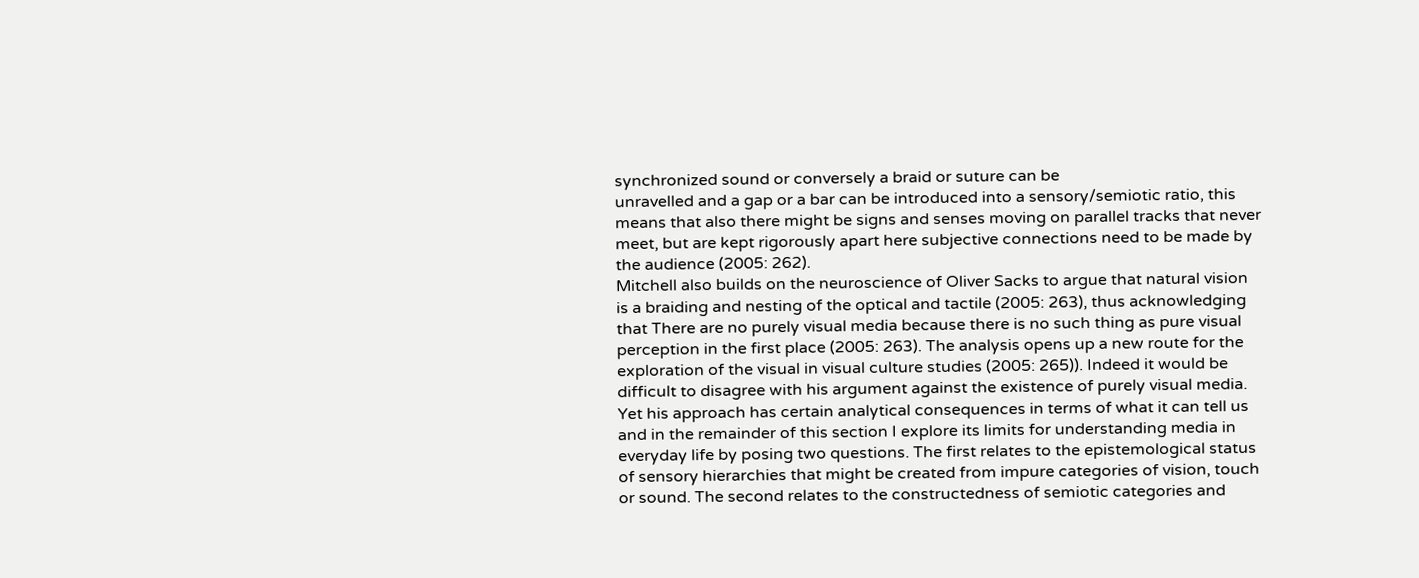synchronized sound or conversely a braid or suture can be
unravelled and a gap or a bar can be introduced into a sensory/semiotic ratio, this
means that also there might be signs and senses moving on parallel tracks that never
meet, but are kept rigorously apart here subjective connections need to be made by
the audience (2005: 262).
Mitchell also builds on the neuroscience of Oliver Sacks to argue that natural vision
is a braiding and nesting of the optical and tactile (2005: 263), thus acknowledging
that There are no purely visual media because there is no such thing as pure visual
perception in the first place (2005: 263). The analysis opens up a new route for the
exploration of the visual in visual culture studies (2005: 265)). Indeed it would be
difficult to disagree with his argument against the existence of purely visual media.
Yet his approach has certain analytical consequences in terms of what it can tell us
and in the remainder of this section I explore its limits for understanding media in
everyday life by posing two questions. The first relates to the epistemological status
of sensory hierarchies that might be created from impure categories of vision, touch
or sound. The second relates to the constructedness of semiotic categories and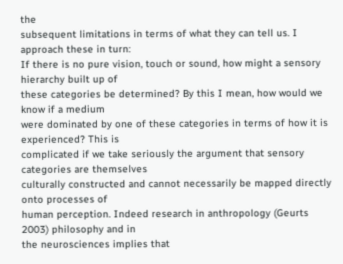the
subsequent limitations in terms of what they can tell us. I approach these in turn:
If there is no pure vision, touch or sound, how might a sensory hierarchy built up of
these categories be determined? By this I mean, how would we know if a medium
were dominated by one of these categories in terms of how it is experienced? This is
complicated if we take seriously the argument that sensory categories are themselves
culturally constructed and cannot necessarily be mapped directly onto processes of
human perception. Indeed research in anthropology (Geurts 2003) philosophy and in
the neurosciences implies that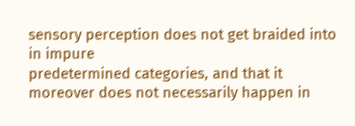sensory perception does not get braided into in impure
predetermined categories, and that it moreover does not necessarily happen in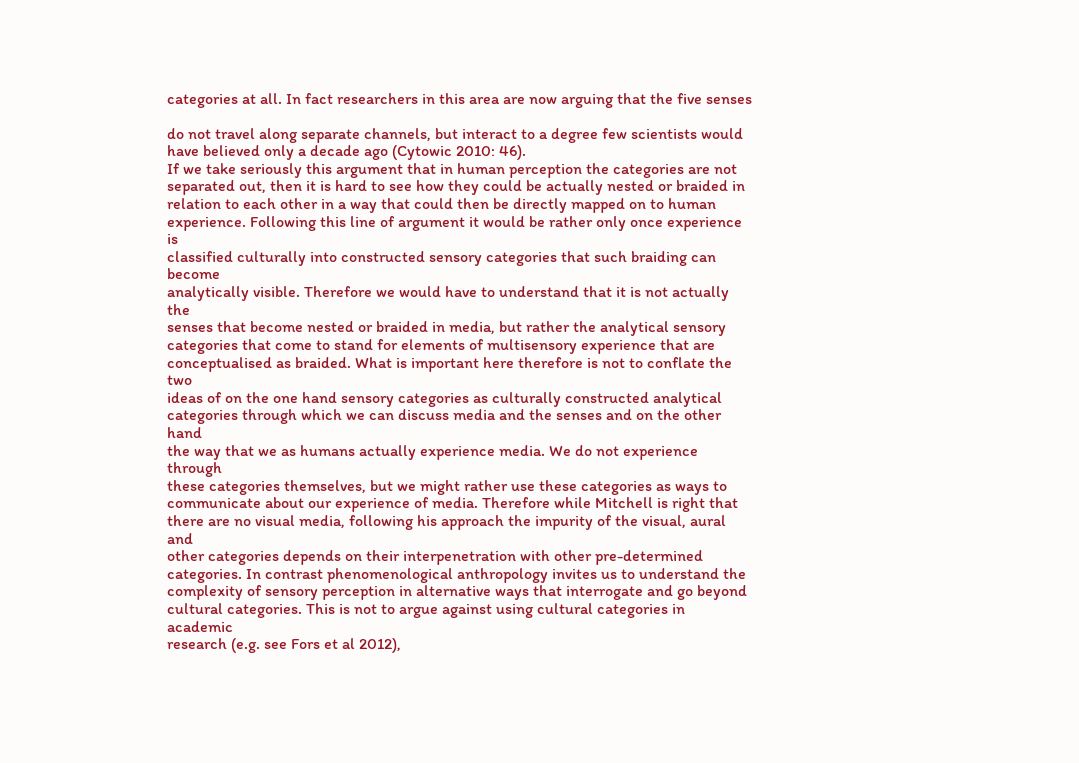categories at all. In fact researchers in this area are now arguing that the five senses

do not travel along separate channels, but interact to a degree few scientists would
have believed only a decade ago (Cytowic 2010: 46).
If we take seriously this argument that in human perception the categories are not
separated out, then it is hard to see how they could be actually nested or braided in
relation to each other in a way that could then be directly mapped on to human
experience. Following this line of argument it would be rather only once experience is
classified culturally into constructed sensory categories that such braiding can become
analytically visible. Therefore we would have to understand that it is not actually the
senses that become nested or braided in media, but rather the analytical sensory
categories that come to stand for elements of multisensory experience that are
conceptualised as braided. What is important here therefore is not to conflate the two
ideas of on the one hand sensory categories as culturally constructed analytical
categories through which we can discuss media and the senses and on the other hand
the way that we as humans actually experience media. We do not experience through
these categories themselves, but we might rather use these categories as ways to
communicate about our experience of media. Therefore while Mitchell is right that
there are no visual media, following his approach the impurity of the visual, aural and
other categories depends on their interpenetration with other pre-determined
categories. In contrast phenomenological anthropology invites us to understand the
complexity of sensory perception in alternative ways that interrogate and go beyond
cultural categories. This is not to argue against using cultural categories in academic
research (e.g. see Fors et al 2012),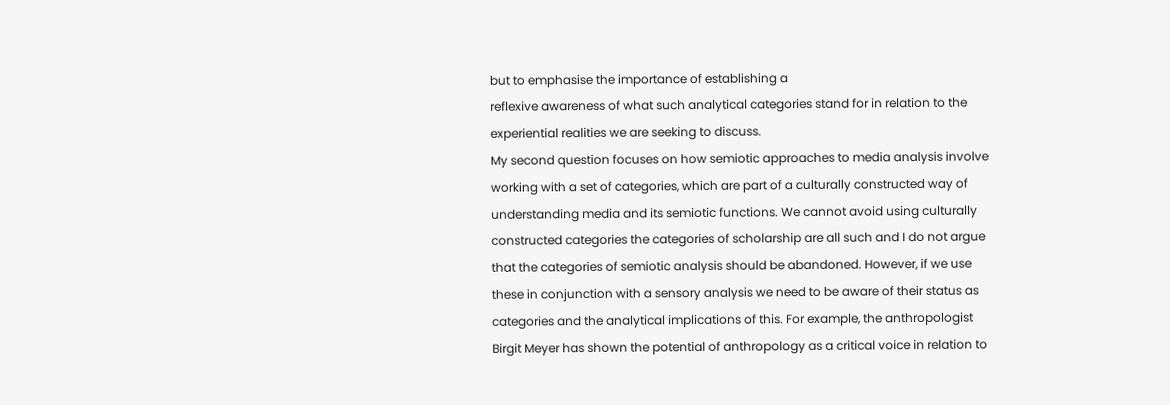but to emphasise the importance of establishing a
reflexive awareness of what such analytical categories stand for in relation to the
experiential realities we are seeking to discuss.
My second question focuses on how semiotic approaches to media analysis involve
working with a set of categories, which are part of a culturally constructed way of
understanding media and its semiotic functions. We cannot avoid using culturally
constructed categories the categories of scholarship are all such and I do not argue
that the categories of semiotic analysis should be abandoned. However, if we use
these in conjunction with a sensory analysis we need to be aware of their status as
categories and the analytical implications of this. For example, the anthropologist
Birgit Meyer has shown the potential of anthropology as a critical voice in relation to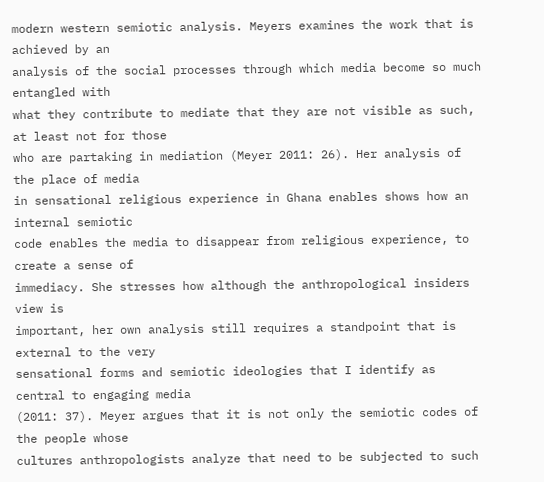modern western semiotic analysis. Meyers examines the work that is achieved by an
analysis of the social processes through which media become so much entangled with
what they contribute to mediate that they are not visible as such, at least not for those
who are partaking in mediation (Meyer 2011: 26). Her analysis of the place of media
in sensational religious experience in Ghana enables shows how an internal semiotic
code enables the media to disappear from religious experience, to create a sense of
immediacy. She stresses how although the anthropological insiders view is
important, her own analysis still requires a standpoint that is external to the very
sensational forms and semiotic ideologies that I identify as central to engaging media
(2011: 37). Meyer argues that it is not only the semiotic codes of the people whose
cultures anthropologists analyze that need to be subjected to such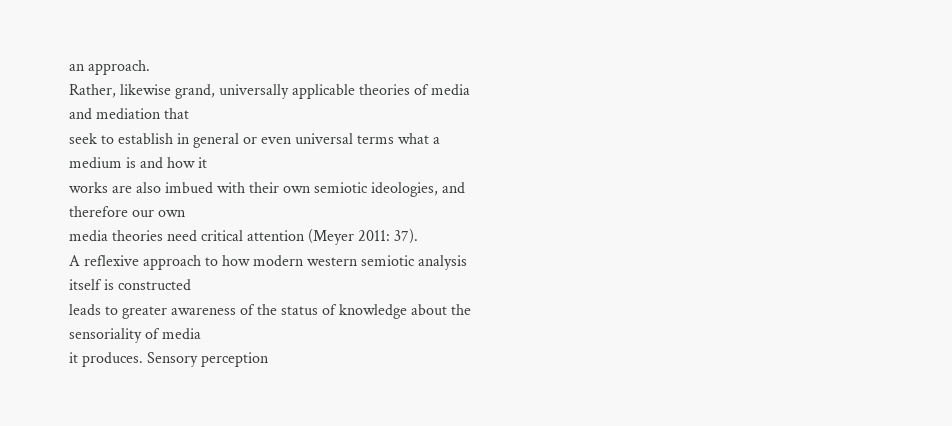an approach.
Rather, likewise grand, universally applicable theories of media and mediation that
seek to establish in general or even universal terms what a medium is and how it
works are also imbued with their own semiotic ideologies, and therefore our own
media theories need critical attention (Meyer 2011: 37).
A reflexive approach to how modern western semiotic analysis itself is constructed
leads to greater awareness of the status of knowledge about the sensoriality of media
it produces. Sensory perception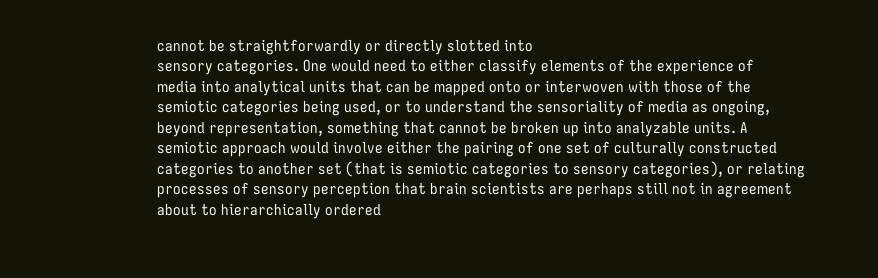cannot be straightforwardly or directly slotted into
sensory categories. One would need to either classify elements of the experience of
media into analytical units that can be mapped onto or interwoven with those of the
semiotic categories being used, or to understand the sensoriality of media as ongoing,
beyond representation, something that cannot be broken up into analyzable units. A
semiotic approach would involve either the pairing of one set of culturally constructed
categories to another set (that is semiotic categories to sensory categories), or relating
processes of sensory perception that brain scientists are perhaps still not in agreement
about to hierarchically ordered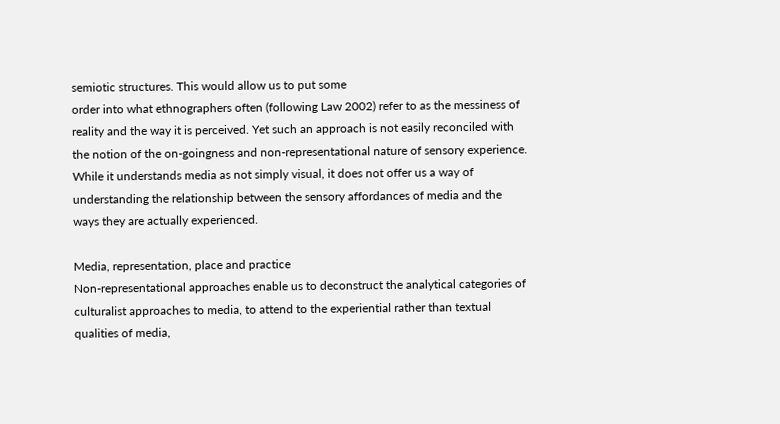semiotic structures. This would allow us to put some
order into what ethnographers often (following Law 2002) refer to as the messiness of
reality and the way it is perceived. Yet such an approach is not easily reconciled with
the notion of the on-goingness and non-representational nature of sensory experience.
While it understands media as not simply visual, it does not offer us a way of
understanding the relationship between the sensory affordances of media and the
ways they are actually experienced.

Media, representation, place and practice
Non-representational approaches enable us to deconstruct the analytical categories of
culturalist approaches to media, to attend to the experiential rather than textual
qualities of media,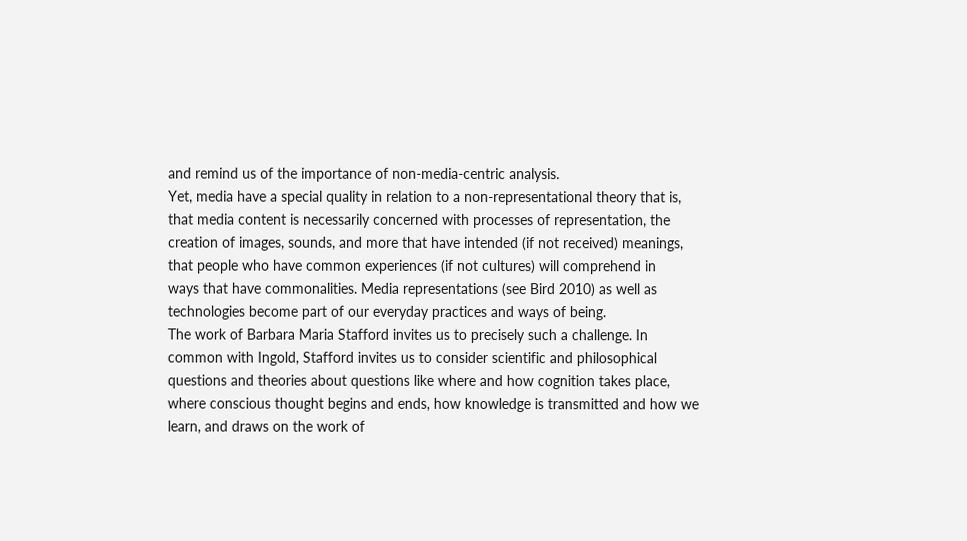and remind us of the importance of non-media-centric analysis.
Yet, media have a special quality in relation to a non-representational theory that is,
that media content is necessarily concerned with processes of representation, the
creation of images, sounds, and more that have intended (if not received) meanings,
that people who have common experiences (if not cultures) will comprehend in
ways that have commonalities. Media representations (see Bird 2010) as well as
technologies become part of our everyday practices and ways of being.
The work of Barbara Maria Stafford invites us to precisely such a challenge. In
common with Ingold, Stafford invites us to consider scientific and philosophical
questions and theories about questions like where and how cognition takes place,
where conscious thought begins and ends, how knowledge is transmitted and how we
learn, and draws on the work of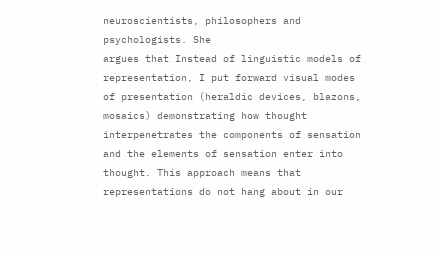neuroscientists, philosophers and psychologists. She
argues that Instead of linguistic models of representation, I put forward visual modes
of presentation (heraldic devices, blazons, mosaics) demonstrating how thought
interpenetrates the components of sensation and the elements of sensation enter into
thought. This approach means that representations do not hang about in our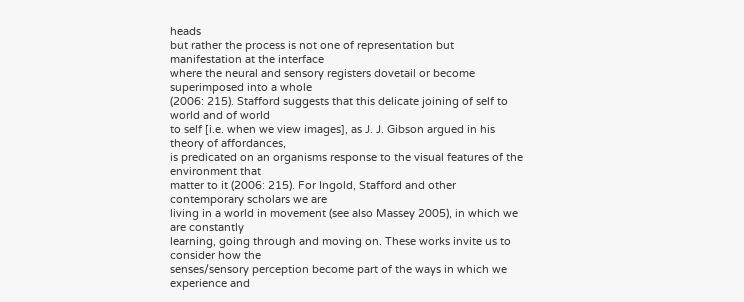heads
but rather the process is not one of representation but manifestation at the interface
where the neural and sensory registers dovetail or become superimposed into a whole
(2006: 215). Stafford suggests that this delicate joining of self to world and of world
to self [i.e. when we view images], as J. J. Gibson argued in his theory of affordances,
is predicated on an organisms response to the visual features of the environment that
matter to it (2006: 215). For Ingold, Stafford and other contemporary scholars we are
living in a world in movement (see also Massey 2005), in which we are constantly
learning, going through and moving on. These works invite us to consider how the
senses/sensory perception become part of the ways in which we experience and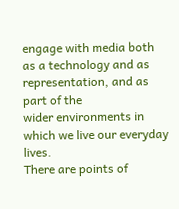engage with media both as a technology and as representation, and as part of the
wider environments in which we live our everyday lives.
There are points of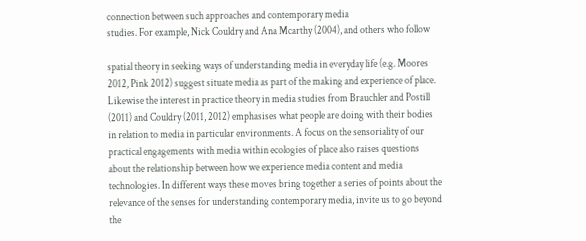connection between such approaches and contemporary media
studies. For example, Nick Couldry and Ana Mcarthy (2004), and others who follow

spatial theory in seeking ways of understanding media in everyday life (e.g. Moores
2012, Pink 2012) suggest situate media as part of the making and experience of place.
Likewise the interest in practice theory in media studies from Brauchler and Postill
(2011) and Couldry (2011, 2012) emphasises what people are doing with their bodies
in relation to media in particular environments. A focus on the sensoriality of our
practical engagements with media within ecologies of place also raises questions
about the relationship between how we experience media content and media
technologies. In different ways these moves bring together a series of points about the
relevance of the senses for understanding contemporary media, invite us to go beyond
the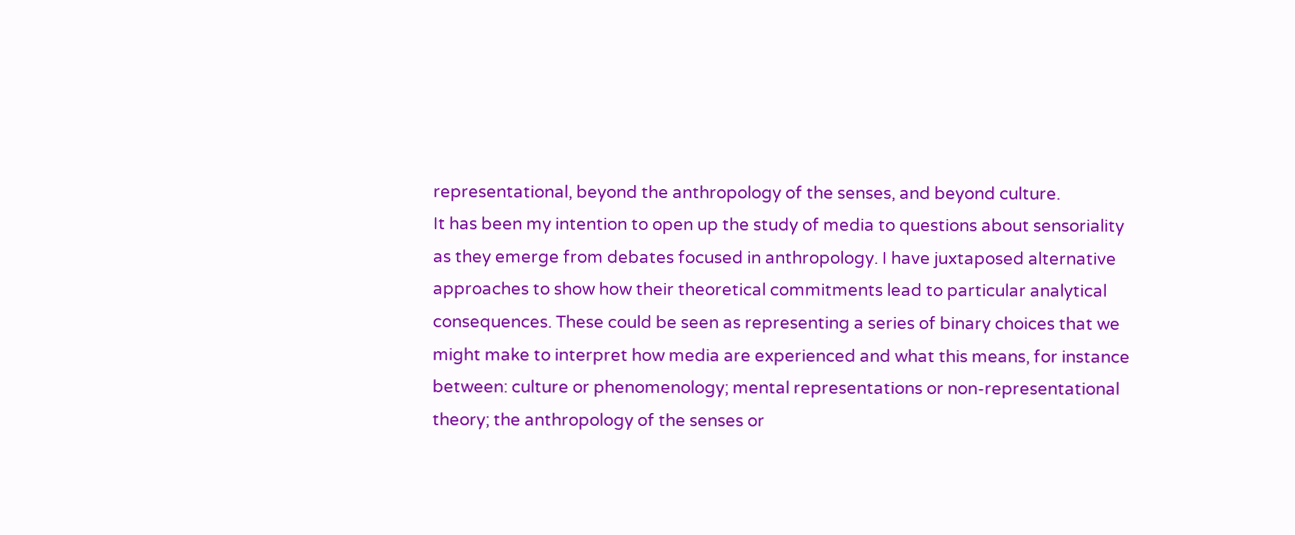representational, beyond the anthropology of the senses, and beyond culture.
It has been my intention to open up the study of media to questions about sensoriality
as they emerge from debates focused in anthropology. I have juxtaposed alternative
approaches to show how their theoretical commitments lead to particular analytical
consequences. These could be seen as representing a series of binary choices that we
might make to interpret how media are experienced and what this means, for instance
between: culture or phenomenology; mental representations or non-representational
theory; the anthropology of the senses or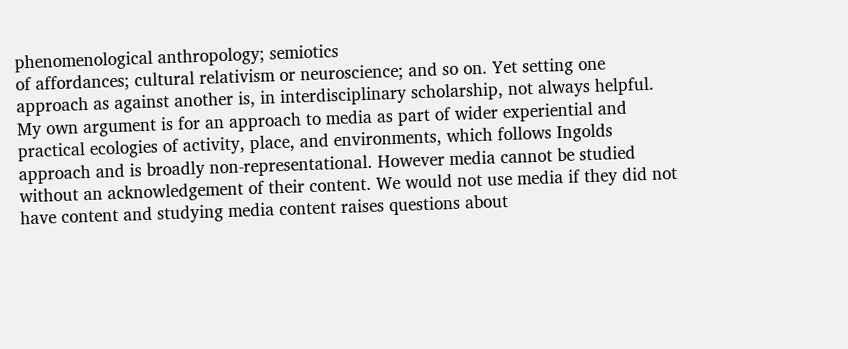phenomenological anthropology; semiotics
of affordances; cultural relativism or neuroscience; and so on. Yet setting one
approach as against another is, in interdisciplinary scholarship, not always helpful.
My own argument is for an approach to media as part of wider experiential and
practical ecologies of activity, place, and environments, which follows Ingolds
approach and is broadly non-representational. However media cannot be studied
without an acknowledgement of their content. We would not use media if they did not
have content and studying media content raises questions about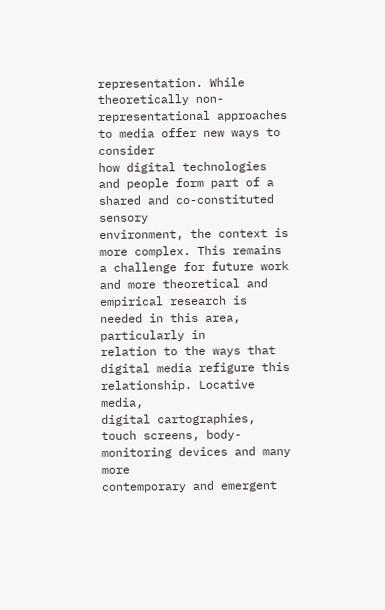representation. While
theoretically non-representational approaches to media offer new ways to consider
how digital technologies and people form part of a shared and co-constituted sensory
environment, the context is more complex. This remains a challenge for future work
and more theoretical and empirical research is needed in this area, particularly in
relation to the ways that digital media refigure this relationship. Locative media,
digital cartographies, touch screens, body-monitoring devices and many more
contemporary and emergent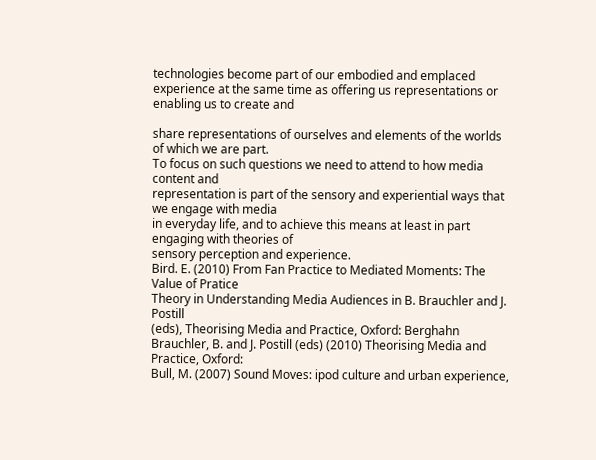technologies become part of our embodied and emplaced
experience at the same time as offering us representations or enabling us to create and

share representations of ourselves and elements of the worlds of which we are part.
To focus on such questions we need to attend to how media content and
representation is part of the sensory and experiential ways that we engage with media
in everyday life, and to achieve this means at least in part engaging with theories of
sensory perception and experience.
Bird. E. (2010) From Fan Practice to Mediated Moments: The Value of Pratice
Theory in Understanding Media Audiences in B. Brauchler and J. Postill
(eds), Theorising Media and Practice, Oxford: Berghahn
Brauchler, B. and J. Postill (eds) (2010) Theorising Media and Practice, Oxford:
Bull, M. (2007) Sound Moves: ipod culture and urban experience,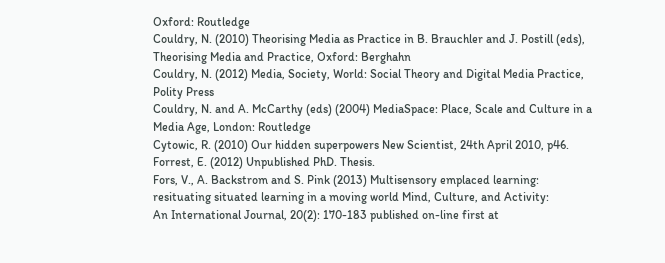Oxford: Routledge
Couldry, N. (2010) Theorising Media as Practice in B. Brauchler and J. Postill (eds),
Theorising Media and Practice, Oxford: Berghahn
Couldry, N. (2012) Media, Society, World: Social Theory and Digital Media Practice,
Polity Press
Couldry, N. and A. McCarthy (eds) (2004) MediaSpace: Place, Scale and Culture in a
Media Age, London: Routledge
Cytowic, R. (2010) Our hidden superpowers New Scientist, 24th April 2010, p46.
Forrest, E. (2012) Unpublished PhD. Thesis.
Fors, V., A. Backstrom and S. Pink (2013) Multisensory emplaced learning:
resituating situated learning in a moving world Mind, Culture, and Activity:
An International Journal, 20(2): 170-183 published on-line first at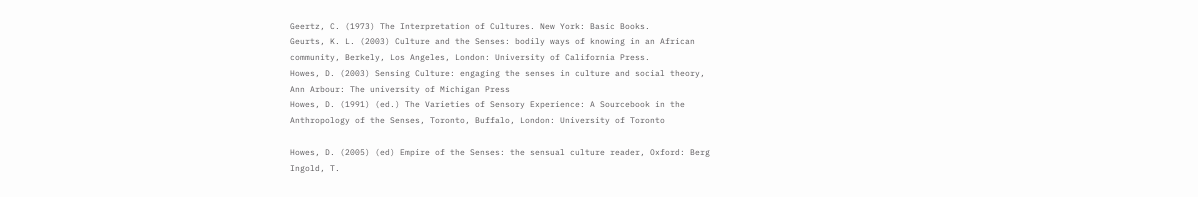Geertz, C. (1973) The Interpretation of Cultures. New York: Basic Books.
Geurts, K. L. (2003) Culture and the Senses: bodily ways of knowing in an African
community, Berkely, Los Angeles, London: University of California Press.
Howes, D. (2003) Sensing Culture: engaging the senses in culture and social theory,
Ann Arbour: The university of Michigan Press
Howes, D. (1991) (ed.) The Varieties of Sensory Experience: A Sourcebook in the
Anthropology of the Senses, Toronto, Buffalo, London: University of Toronto

Howes, D. (2005) (ed) Empire of the Senses: the sensual culture reader, Oxford: Berg
Ingold, T.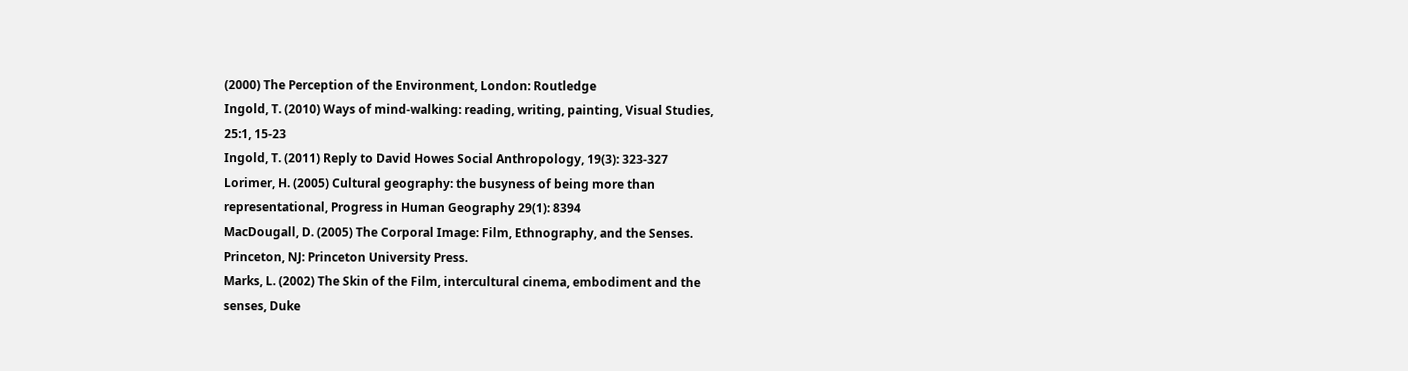(2000) The Perception of the Environment, London: Routledge
Ingold, T. (2010) Ways of mind-walking: reading, writing, painting, Visual Studies,
25:1, 15-23
Ingold, T. (2011) Reply to David Howes Social Anthropology, 19(3): 323-327
Lorimer, H. (2005) Cultural geography: the busyness of being more than
representational, Progress in Human Geography 29(1): 8394
MacDougall, D. (2005) The Corporal Image: Film, Ethnography, and the Senses.
Princeton, NJ: Princeton University Press.
Marks, L. (2002) The Skin of the Film, intercultural cinema, embodiment and the
senses, Duke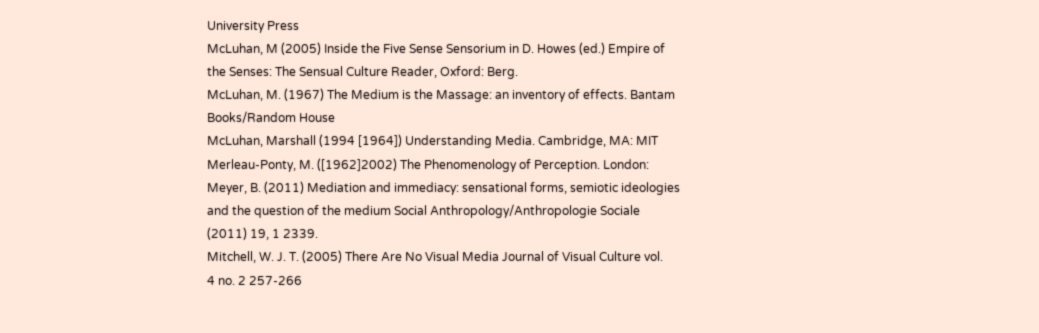University Press
McLuhan, M (2005) Inside the Five Sense Sensorium in D. Howes (ed.) Empire of
the Senses: The Sensual Culture Reader, Oxford: Berg.
McLuhan, M. (1967) The Medium is the Massage: an inventory of effects. Bantam
Books/Random House
McLuhan, Marshall (1994 [1964]) Understanding Media. Cambridge, MA: MIT
Merleau-Ponty, M. ([1962]2002) The Phenomenology of Perception. London:
Meyer, B. (2011) Mediation and immediacy: sensational forms, semiotic ideologies
and the question of the medium Social Anthropology/Anthropologie Sociale
(2011) 19, 1 2339.
Mitchell, W. J. T. (2005) There Are No Visual Media Journal of Visual Culture vol.
4 no. 2 257-266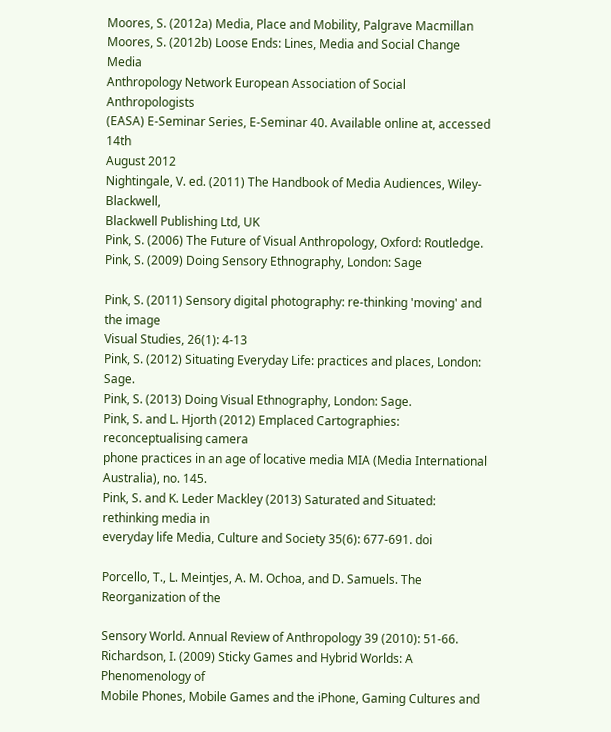Moores, S. (2012a) Media, Place and Mobility, Palgrave Macmillan
Moores, S. (2012b) Loose Ends: Lines, Media and Social Change Media
Anthropology Network European Association of Social Anthropologists
(EASA) E-Seminar Series, E-Seminar 40. Available online at, accessed 14th
August 2012
Nightingale, V. ed. (2011) The Handbook of Media Audiences, Wiley-Blackwell,
Blackwell Publishing Ltd, UK
Pink, S. (2006) The Future of Visual Anthropology, Oxford: Routledge.
Pink, S. (2009) Doing Sensory Ethnography, London: Sage

Pink, S. (2011) Sensory digital photography: re-thinking 'moving' and the image
Visual Studies, 26(1): 4-13
Pink, S. (2012) Situating Everyday Life: practices and places, London: Sage.
Pink, S. (2013) Doing Visual Ethnography, London: Sage.
Pink, S. and L. Hjorth (2012) Emplaced Cartographies: reconceptualising camera
phone practices in an age of locative media MIA (Media International
Australia), no. 145.
Pink, S. and K. Leder Mackley (2013) Saturated and Situated: rethinking media in
everyday life Media, Culture and Society 35(6): 677-691. doi

Porcello, T., L. Meintjes, A. M. Ochoa, and D. Samuels. The Reorganization of the

Sensory World. Annual Review of Anthropology 39 (2010): 51-66.
Richardson, I. (2009) Sticky Games and Hybrid Worlds: A Phenomenology of
Mobile Phones, Mobile Games and the iPhone, Gaming Cultures and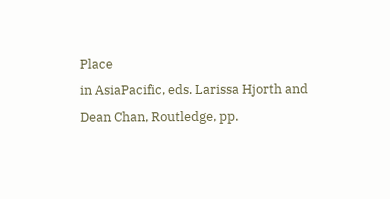Place
in AsiaPacific, eds. Larissa Hjorth and Dean Chan, Routledge, pp.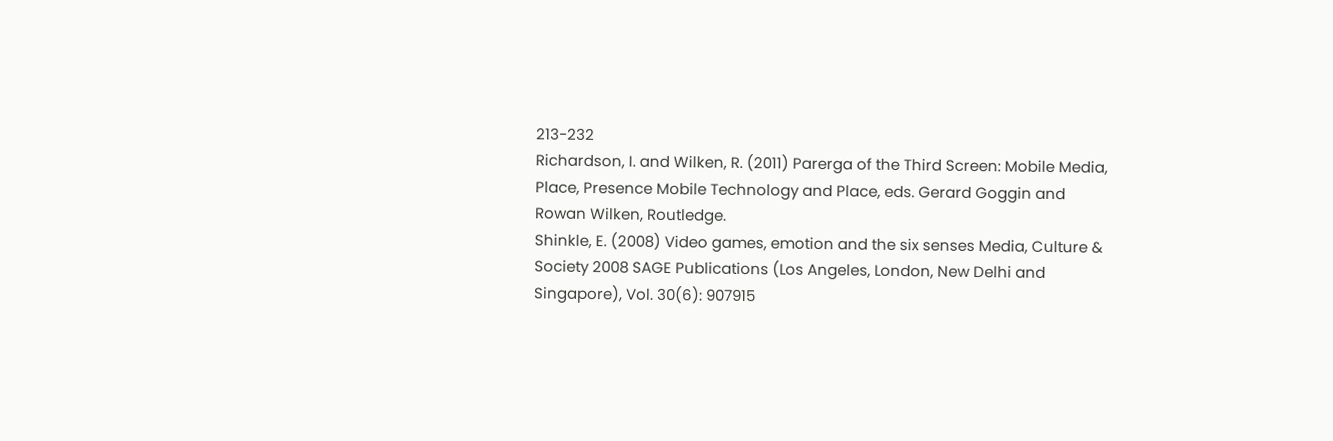213-232
Richardson, I. and Wilken, R. (2011) Parerga of the Third Screen: Mobile Media,
Place, Presence Mobile Technology and Place, eds. Gerard Goggin and
Rowan Wilken, Routledge.
Shinkle, E. (2008) Video games, emotion and the six senses Media, Culture &
Society 2008 SAGE Publications (Los Angeles, London, New Delhi and
Singapore), Vol. 30(6): 907915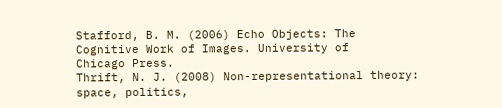Stafford, B. M. (2006) Echo Objects: The Cognitive Work of Images. University of
Chicago Press.
Thrift, N. J. (2008) Non-representational theory: space, politics,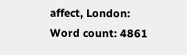affect, London:
Word count: 4861